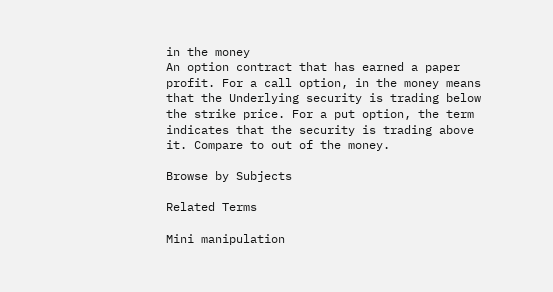in the money
An option contract that has earned a paper profit. For a call option, in the money means that the Underlying security is trading below the strike price. For a put option, the term indicates that the security is trading above it. Compare to out of the money.

Browse by Subjects

Related Terms

Mini manipulation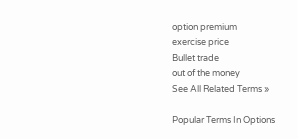option premium
exercise price
Bullet trade
out of the money
See All Related Terms »

Popular Terms In Options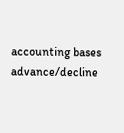accounting bases
advance/decline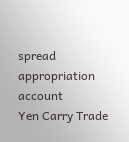spread
appropriation account
Yen Carry Trade